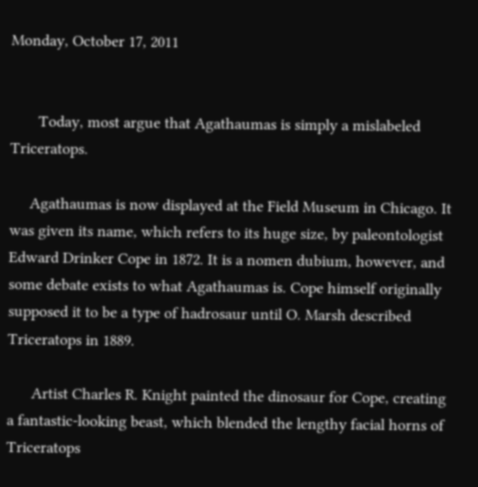Monday, October 17, 2011


       Today, most argue that Agathaumas is simply a mislabeled Triceratops.

     Agathaumas is now displayed at the Field Museum in Chicago. It was given its name, which refers to its huge size, by paleontologist Edward Drinker Cope in 1872. It is a nomen dubium, however, and some debate exists to what Agathaumas is. Cope himself originally supposed it to be a type of hadrosaur until O. Marsh described Triceratops in 1889.

      Artist Charles R. Knight painted the dinosaur for Cope, creating a fantastic-looking beast, which blended the lengthy facial horns of Triceratops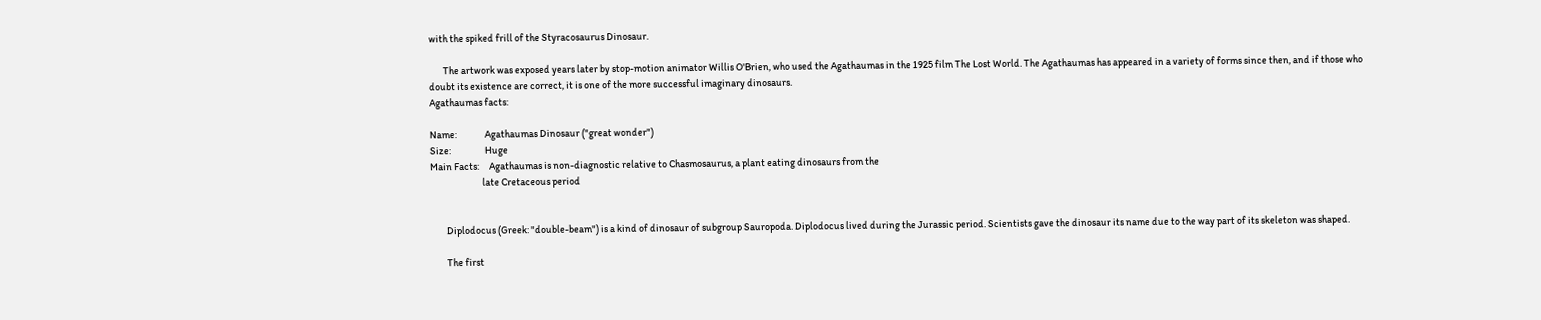with the spiked frill of the Styracosaurus Dinosaur.

       The artwork was exposed years later by stop-motion animator Willis O'Brien, who used the Agathaumas in the 1925 film The Lost World. The Agathaumas has appeared in a variety of forms since then, and if those who doubt its existence are correct, it is one of the more successful imaginary dinosaurs.
Agathaumas facts:

Name:              Agathaumas Dinosaur ("great wonder")
Size:                 Huge
Main Facts:     Agathaumas is non-diagnostic relative to Chasmosaurus, a plant eating dinosaurs from the
                          late Cretaceous period


        Diplodocus (Greek: "double-beam") is a kind of dinosaur of subgroup Sauropoda. Diplodocus lived during the Jurassic period. Scientists gave the dinosaur its name due to the way part of its skeleton was shaped.

        The first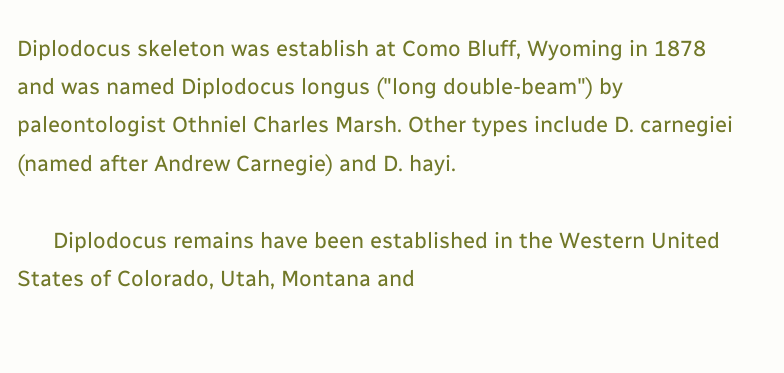Diplodocus skeleton was establish at Como Bluff, Wyoming in 1878 and was named Diplodocus longus ("long double-beam") by paleontologist Othniel Charles Marsh. Other types include D. carnegiei (named after Andrew Carnegie) and D. hayi.

      Diplodocus remains have been established in the Western United States of Colorado, Utah, Montana and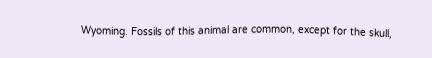Wyoming. Fossils of this animal are common, except for the skull,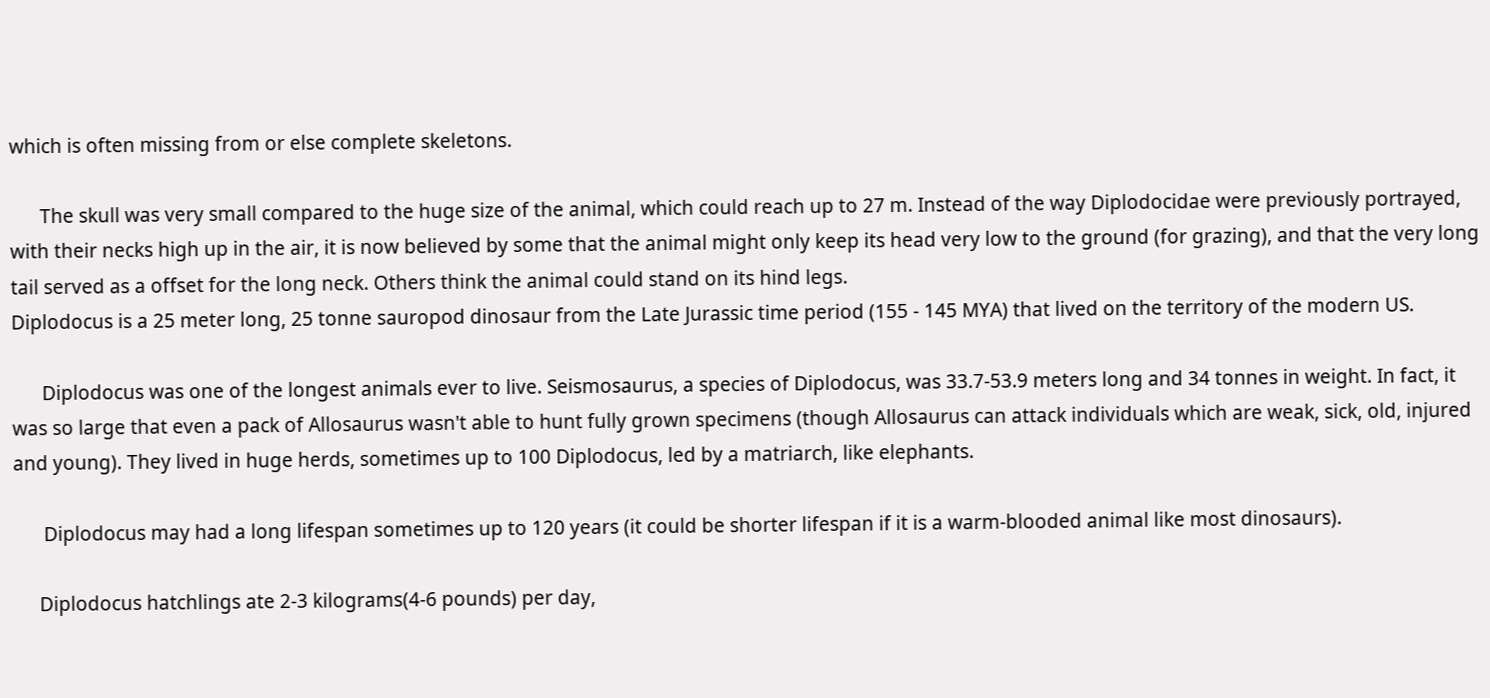which is often missing from or else complete skeletons.

      The skull was very small compared to the huge size of the animal, which could reach up to 27 m. Instead of the way Diplodocidae were previously portrayed, with their necks high up in the air, it is now believed by some that the animal might only keep its head very low to the ground (for grazing), and that the very long tail served as a offset for the long neck. Others think the animal could stand on its hind legs.
Diplodocus is a 25 meter long, 25 tonne sauropod dinosaur from the Late Jurassic time period (155 - 145 MYA) that lived on the territory of the modern US.

      Diplodocus was one of the longest animals ever to live. Seismosaurus, a species of Diplodocus, was 33.7-53.9 meters long and 34 tonnes in weight. In fact, it was so large that even a pack of Allosaurus wasn't able to hunt fully grown specimens (though Allosaurus can attack individuals which are weak, sick, old, injured and young). They lived in huge herds, sometimes up to 100 Diplodocus, led by a matriarch, like elephants.

      Diplodocus may had a long lifespan sometimes up to 120 years (it could be shorter lifespan if it is a warm-blooded animal like most dinosaurs).

     Diplodocus hatchlings ate 2-3 kilograms(4-6 pounds) per day,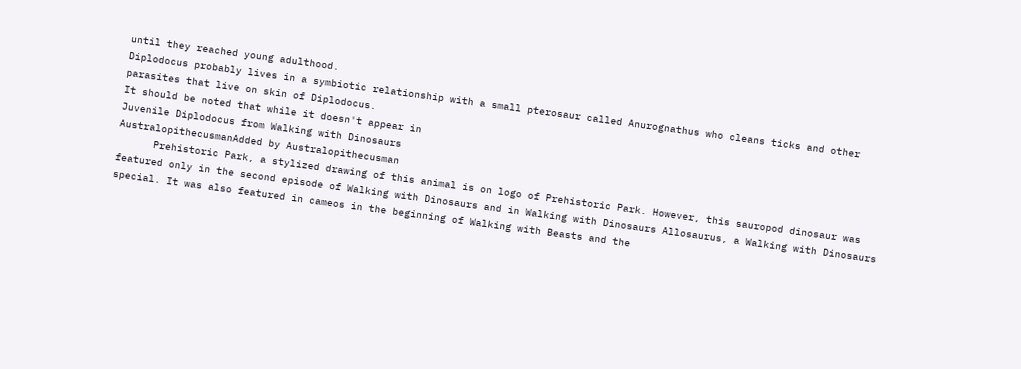until they reached young adulthood.
Diplodocus probably lives in a symbiotic relationship with a small pterosaur called Anurognathus who cleans ticks and other parasites that live on skin of Diplodocus.
It should be noted that while it doesn't appear in
Juvenile Diplodocus from Walking with Dinosaurs
AustralopithecusmanAdded by Australopithecusman
      Prehistoric Park, a stylized drawing of this animal is on logo of Prehistoric Park. However, this sauropod dinosaur was featured only in the second episode of Walking with Dinosaurs and in Walking with Dinosaurs Allosaurus, a Walking with Dinosaurs special. It was also featured in cameos in the beginning of Walking with Beasts and the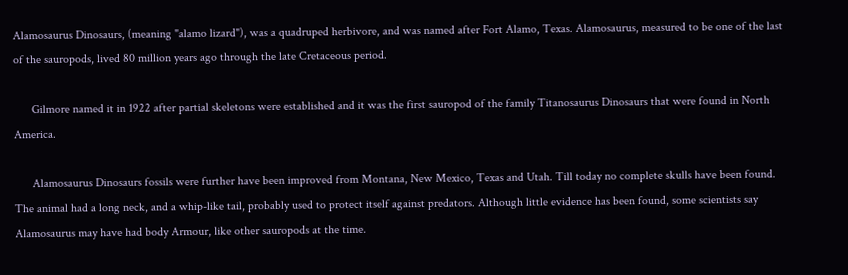Alamosaurus Dinosaurs, (meaning "alamo lizard"), was a quadruped herbivore, and was named after Fort Alamo, Texas. Alamosaurus, measured to be one of the last of the sauropods, lived 80 million years ago through the late Cretaceous period.

      Gilmore named it in 1922 after partial skeletons were established and it was the first sauropod of the family Titanosaurus Dinosaurs that were found in North America.

      Alamosaurus Dinosaurs fossils were further have been improved from Montana, New Mexico, Texas and Utah. Till today no complete skulls have been found. The animal had a long neck, and a whip-like tail, probably used to protect itself against predators. Although little evidence has been found, some scientists say Alamosaurus may have had body Armour, like other sauropods at the time.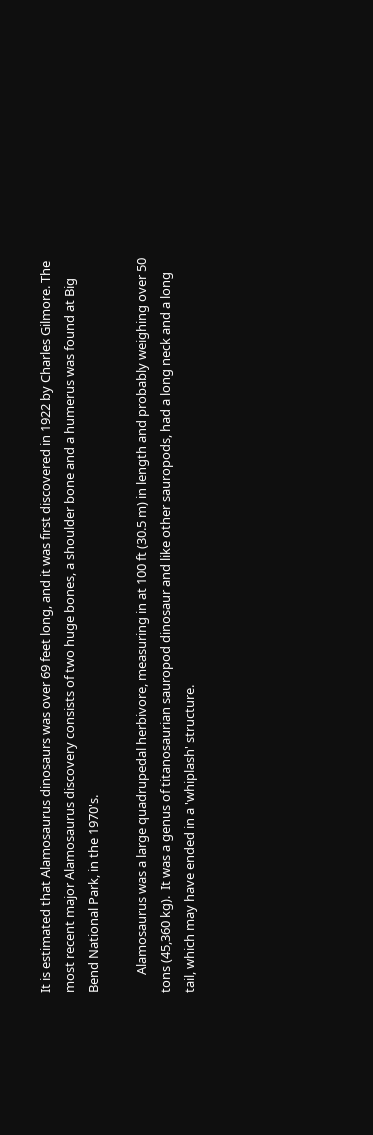It is estimated that Alamosaurus dinosaurs was over 69 feet long, and it was first discovered in 1922 by Charles Gilmore. The most recent major Alamosaurus discovery consists of two huge bones, a shoulder bone and a humerus was found at Big Bend National Park, in the 1970's.

      Alamosaurus was a large quadrupedal herbivore, measuring in at 100 ft (30.5 m) in length and probably weighing over 50 tons (45,360 kg).  It was a genus of titanosaurian sauropod dinosaur and like other sauropods, had a long neck and a long tail, which may have ended in a 'whiplash' structure.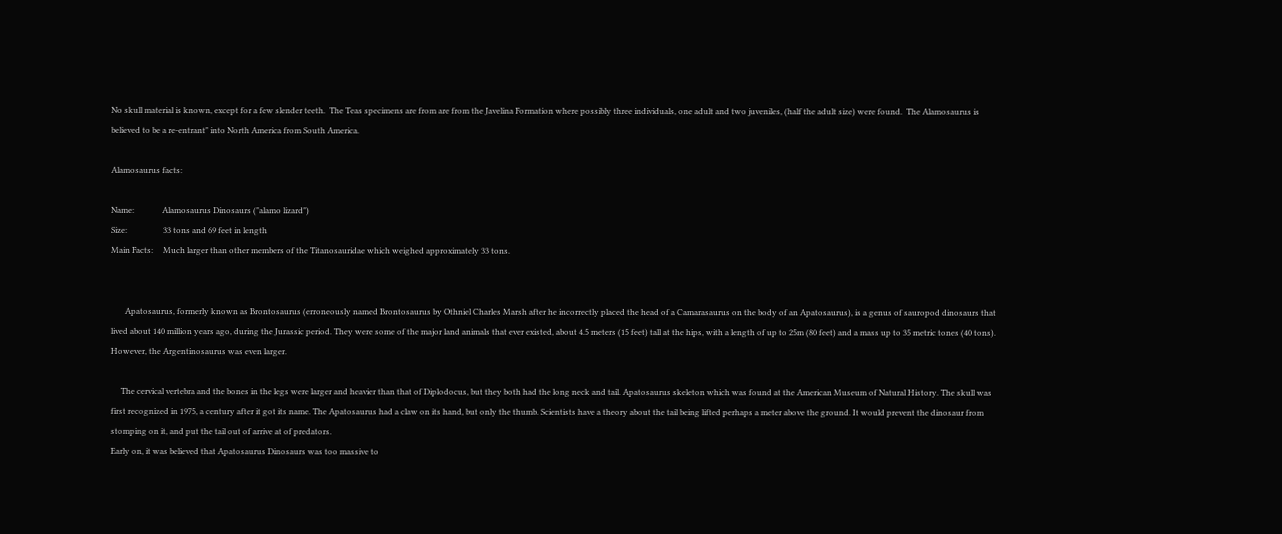No skull material is known, except for a few slender teeth.  The Teas specimens are from are from the Javelina Formation where possibly three individuals, one adult and two juveniles, (half the adult size) were found.  The Alamosaurus is believed to be a re-entrant" into North America from South America.

Alamosaurus facts:

Name:              Alamosaurus Dinosaurs ("alamo lizard")
Size:                  33 tons and 69 feet in length
Main Facts:     Much larger than other members of the Titanosauridae which weighed approximately 33 tons.


       Apatosaurus, formerly known as Brontosaurus (erroneously named Brontosaurus by Othniel Charles Marsh after he incorrectly placed the head of a Camarasaurus on the body of an Apatosaurus), is a genus of sauropod dinosaurs that lived about 140 million years ago, during the Jurassic period. They were some of the major land animals that ever existed, about 4.5 meters (15 feet) tall at the hips, with a length of up to 25m (80 feet) and a mass up to 35 metric tones (40 tons). However, the Argentinosaurus was even larger.

     The cervical vertebra and the bones in the legs were larger and heavier than that of Diplodocus, but they both had the long neck and tail. Apatosaurus skeleton which was found at the American Museum of Natural History. The skull was first recognized in 1975, a century after it got its name. The Apatosaurus had a claw on its hand, but only the thumb. Scientists have a theory about the tail being lifted perhaps a meter above the ground. It would prevent the dinosaur from stomping on it, and put the tail out of arrive at of predators.
Early on, it was believed that Apatosaurus Dinosaurs was too massive to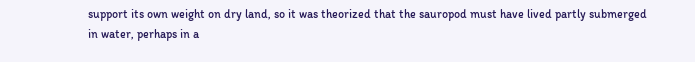support its own weight on dry land, so it was theorized that the sauropod must have lived partly submerged in water, perhaps in a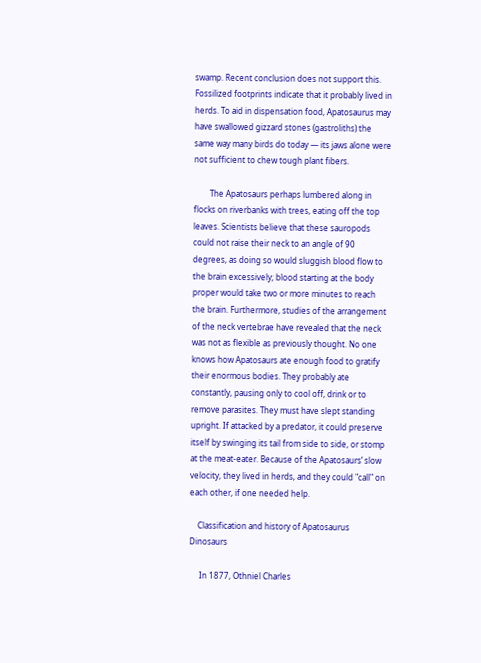swamp. Recent conclusion does not support this. Fossilized footprints indicate that it probably lived in herds. To aid in dispensation food, Apatosaurus may have swallowed gizzard stones (gastroliths) the same way many birds do today — its jaws alone were not sufficient to chew tough plant fibers.

        The Apatosaurs perhaps lumbered along in flocks on riverbanks with trees, eating off the top leaves. Scientists believe that these sauropods could not raise their neck to an angle of 90 degrees, as doing so would sluggish blood flow to the brain excessively; blood starting at the body proper would take two or more minutes to reach the brain. Furthermore, studies of the arrangement of the neck vertebrae have revealed that the neck was not as flexible as previously thought. No one knows how Apatosaurs ate enough food to gratify their enormous bodies. They probably ate constantly, pausing only to cool off, drink or to remove parasites. They must have slept standing upright. If attacked by a predator, it could preserve itself by swinging its tail from side to side, or stomp at the meat-eater. Because of the Apatosaurs’ slow velocity, they lived in herds, and they could "call" on each other, if one needed help.

    Classification and history of Apatosaurus Dinosaurs

     In 1877, Othniel Charles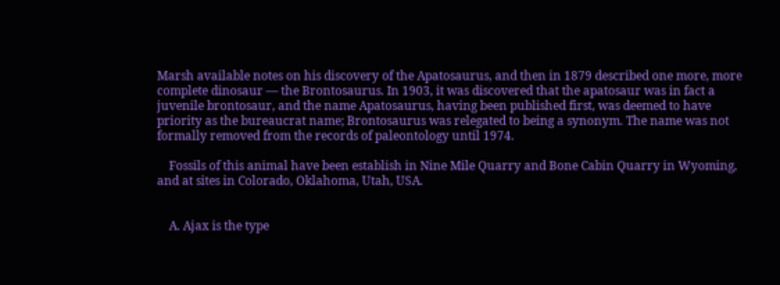Marsh available notes on his discovery of the Apatosaurus, and then in 1879 described one more, more complete dinosaur — the Brontosaurus. In 1903, it was discovered that the apatosaur was in fact a juvenile brontosaur, and the name Apatosaurus, having been published first, was deemed to have priority as the bureaucrat name; Brontosaurus was relegated to being a synonym. The name was not formally removed from the records of paleontology until 1974.

    Fossils of this animal have been establish in Nine Mile Quarry and Bone Cabin Quarry in Wyoming, and at sites in Colorado, Oklahoma, Utah, USA.


    A. Ajax is the type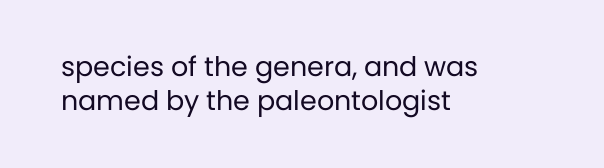species of the genera, and was named by the paleontologist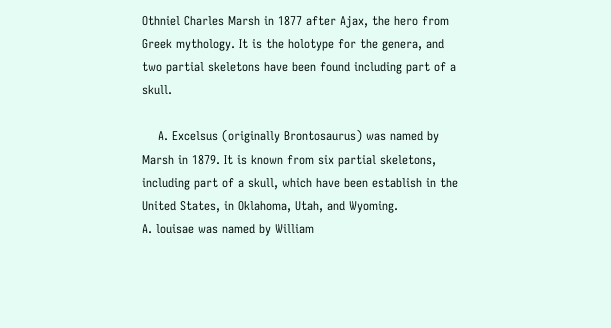Othniel Charles Marsh in 1877 after Ajax, the hero from Greek mythology. It is the holotype for the genera, and two partial skeletons have been found including part of a skull.

    A. Excelsus (originally Brontosaurus) was named by Marsh in 1879. It is known from six partial skeletons, including part of a skull, which have been establish in the United States, in Oklahoma, Utah, and Wyoming.
A. louisae was named by William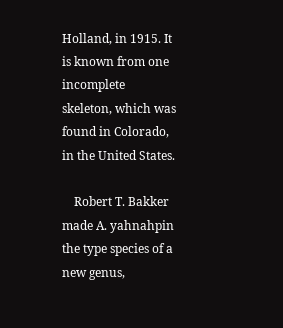Holland, in 1915. It is known from one incomplete skeleton, which was found in Colorado, in the United States.

    Robert T. Bakker made A. yahnahpin the type species of a new genus,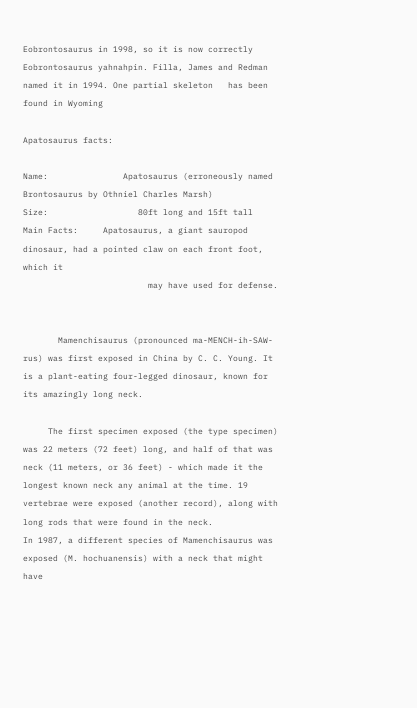Eobrontosaurus in 1998, so it is now correctly Eobrontosaurus yahnahpin. Filla, James and Redman named it in 1994. One partial skeleton   has been found in Wyoming

Apatosaurus facts:

Name:               Apatosaurus (erroneously named Brontosaurus by Othniel Charles Marsh)
Size:                  80ft long and 15ft tall
Main Facts:     Apatosaurus, a giant sauropod dinosaur, had a pointed claw on each front foot, which it
                         may have used for defense.


       Mamenchisaurus (pronounced ma-MENCH-ih-SAW-rus) was first exposed in China by C. C. Young. It is a plant-eating four-legged dinosaur, known for its amazingly long neck.

     The first specimen exposed (the type specimen) was 22 meters (72 feet) long, and half of that was neck (11 meters, or 36 feet) - which made it the longest known neck any animal at the time. 19 vertebrae were exposed (another record), along with long rods that were found in the neck.
In 1987, a different species of Mamenchisaurus was exposed (M. hochuanensis) with a neck that might have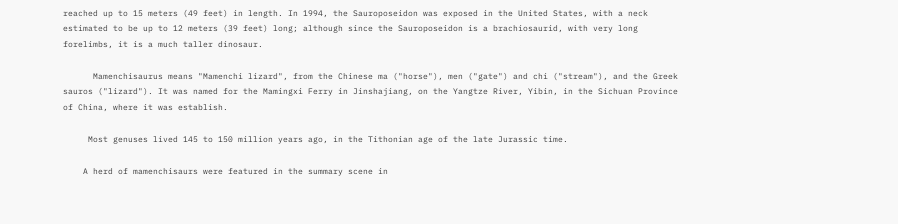reached up to 15 meters (49 feet) in length. In 1994, the Sauroposeidon was exposed in the United States, with a neck estimated to be up to 12 meters (39 feet) long; although since the Sauroposeidon is a brachiosaurid, with very long forelimbs, it is a much taller dinosaur.

      Mamenchisaurus means "Mamenchi lizard", from the Chinese ma ("horse"), men ("gate") and chi ("stream"), and the Greek sauros ("lizard"). It was named for the Mamingxi Ferry in Jinshajiang, on the Yangtze River, Yibin, in the Sichuan Province of China, where it was establish.

     Most genuses lived 145 to 150 million years ago, in the Tithonian age of the late Jurassic time.

    A herd of mamenchisaurs were featured in the summary scene in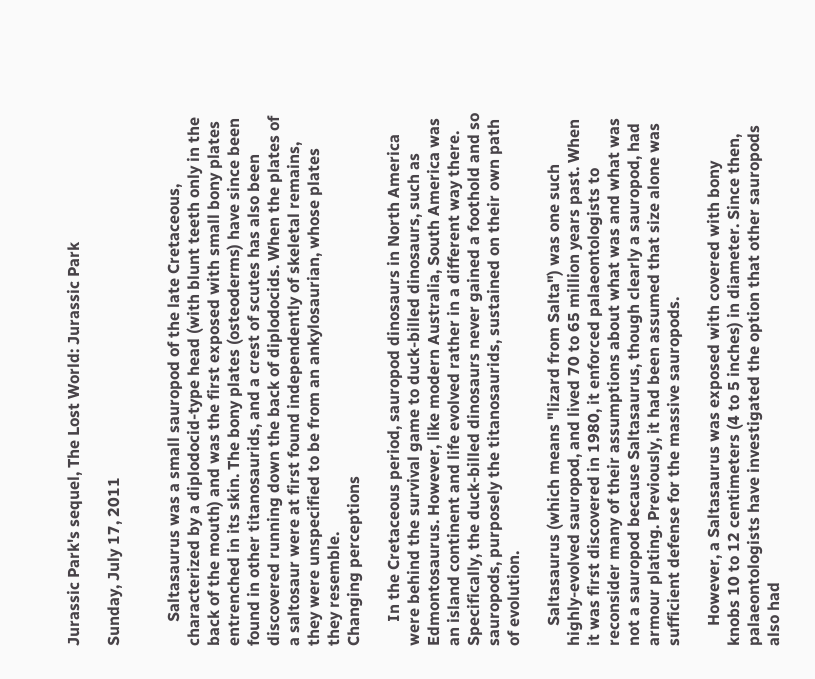Jurassic Park's sequel, The Lost World: Jurassic Park

Sunday, July 17, 2011


      Saltasaurus was a small sauropod of the late Cretaceous, characterized by a diplodocid-type head (with blunt teeth only in the back of the mouth) and was the first exposed with small bony plates entrenched in its skin. The bony plates (osteoderms) have since been found in other titanosaurids, and a crest of scutes has also been discovered running down the back of diplodocids. When the plates of a saltosaur were at first found independently of skeletal remains, they were unspecified to be from an ankylosaurian, whose plates they resemble.
Changing perceptions

      In the Cretaceous period, sauropod dinosaurs in North America were behind the survival game to duck-billed dinosaurs, such as Edmontosaurus. However, like modern Australia, South America was an island continent and life evolved rather in a different way there. Specifically, the duck-billed dinosaurs never gained a foothold and so sauropods, purposely the titanosaurids, sustained on their own path of evolution.

     Saltasaurus (which means "lizard from Salta") was one such highly-evolved sauropod, and lived 70 to 65 million years past. When it was first discovered in 1980, it enforced palaeontologists to reconsider many of their assumptions about what was and what was not a sauropod because Saltasaurus, though clearly a sauropod, had armour plating. Previously, it had been assumed that size alone was sufficient defense for the massive sauropods.

     However, a Saltasaurus was exposed with covered with bony knobs 10 to 12 centimeters (4 to 5 inches) in diameter. Since then, palaeontologists have investigated the option that other sauropods also had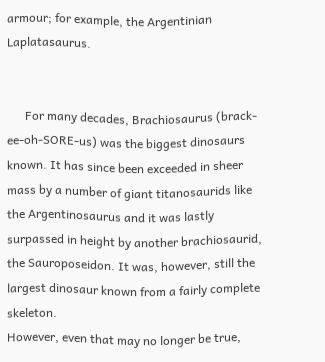armour; for example, the Argentinian Laplatasaurus.


      For many decades, Brachiosaurus (brack-ee-oh-SORE-us) was the biggest dinosaurs known. It has since been exceeded in sheer mass by a number of giant titanosaurids like the Argentinosaurus and it was lastly surpassed in height by another brachiosaurid, the Sauroposeidon. It was, however, still the largest dinosaur known from a fairly complete skeleton.
However, even that may no longer be true,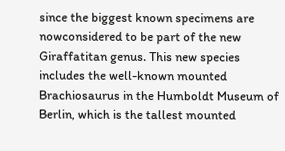since the biggest known specimens are nowconsidered to be part of the new Giraffatitan genus. This new species includes the well-known mounted Brachiosaurus in the Humboldt Museum of Berlin, which is the tallest mounted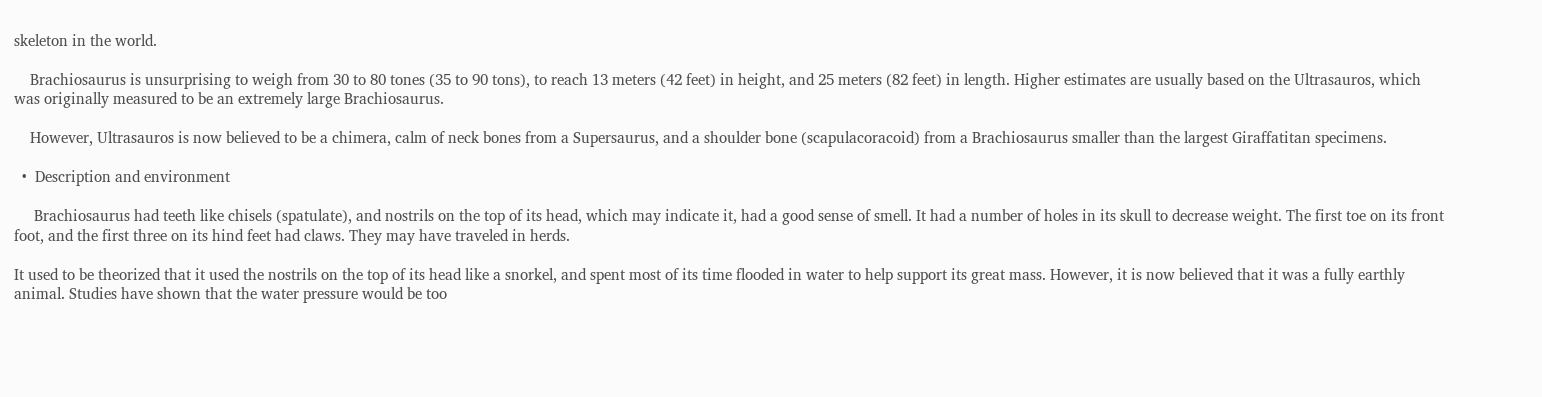skeleton in the world.

    Brachiosaurus is unsurprising to weigh from 30 to 80 tones (35 to 90 tons), to reach 13 meters (42 feet) in height, and 25 meters (82 feet) in length. Higher estimates are usually based on the Ultrasauros, which was originally measured to be an extremely large Brachiosaurus.

    However, Ultrasauros is now believed to be a chimera, calm of neck bones from a Supersaurus, and a shoulder bone (scapulacoracoid) from a Brachiosaurus smaller than the largest Giraffatitan specimens.

  •  Description and environment

     Brachiosaurus had teeth like chisels (spatulate), and nostrils on the top of its head, which may indicate it, had a good sense of smell. It had a number of holes in its skull to decrease weight. The first toe on its front foot, and the first three on its hind feet had claws. They may have traveled in herds.

It used to be theorized that it used the nostrils on the top of its head like a snorkel, and spent most of its time flooded in water to help support its great mass. However, it is now believed that it was a fully earthly animal. Studies have shown that the water pressure would be too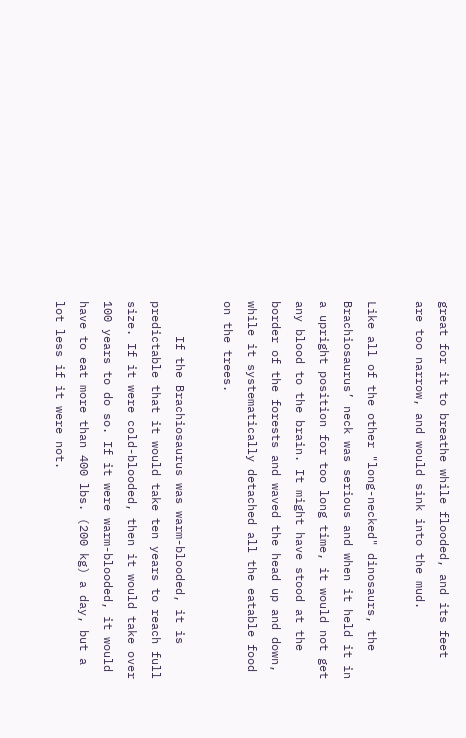great for it to breathe while flooded, and its feet are too narrow, and would sink into the mud.

Like all of the other "long-necked" dinosaurs, the Brachiosaurus’ neck was serious and when it held it in a upright position for too long time, it would not get any blood to the brain. It might have stood at the border of the forests and waved the head up and down, while it systematically detached all the eatable food on the trees.

     If the Brachiosaurus was warm-blooded, it is predictable that it would take ten years to reach full size. If it were cold-blooded, then it would take over 100 years to do so. If it were warm-blooded, it would have to eat more than 400 lbs. (200 kg) a day, but a lot less if it were not.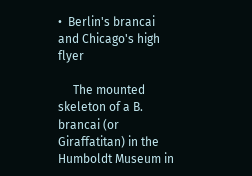•  Berlin's brancai and Chicago's high flyer

     The mounted skeleton of a B. brancai (or Giraffatitan) in the Humboldt Museum in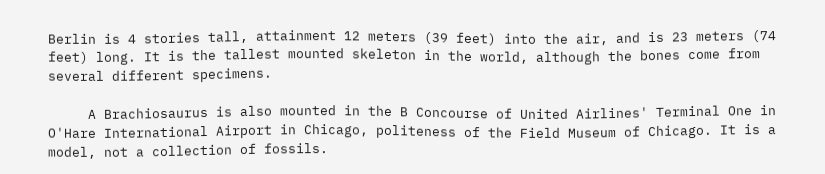Berlin is 4 stories tall, attainment 12 meters (39 feet) into the air, and is 23 meters (74 feet) long. It is the tallest mounted skeleton in the world, although the bones come from several different specimens.

     A Brachiosaurus is also mounted in the B Concourse of United Airlines' Terminal One in O'Hare International Airport in Chicago, politeness of the Field Museum of Chicago. It is a model, not a collection of fossils.